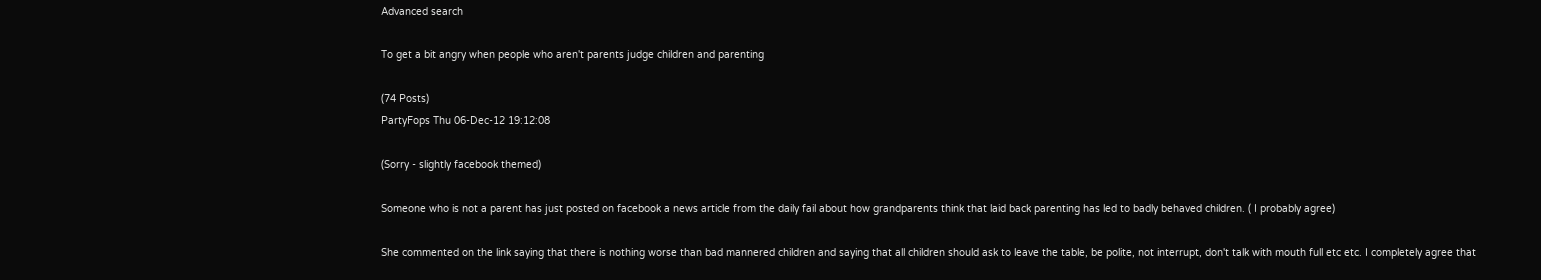Advanced search

To get a bit angry when people who aren't parents judge children and parenting

(74 Posts)
PartyFops Thu 06-Dec-12 19:12:08

(Sorry - slightly facebook themed)

Someone who is not a parent has just posted on facebook a news article from the daily fail about how grandparents think that laid back parenting has led to badly behaved children. ( I probably agree)

She commented on the link saying that there is nothing worse than bad mannered children and saying that all children should ask to leave the table, be polite, not interrupt, don't talk with mouth full etc etc. I completely agree that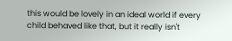this would be lovely in an ideal world if every child behaved like that, but it really isn't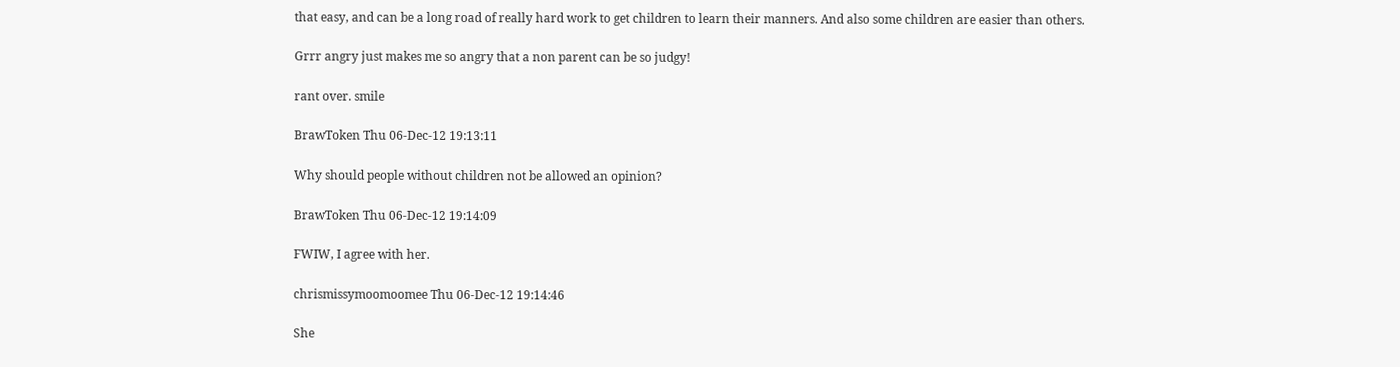that easy, and can be a long road of really hard work to get children to learn their manners. And also some children are easier than others.

Grrr angry just makes me so angry that a non parent can be so judgy!

rant over. smile

BrawToken Thu 06-Dec-12 19:13:11

Why should people without children not be allowed an opinion?

BrawToken Thu 06-Dec-12 19:14:09

FWIW, I agree with her.

chrismissymoomoomee Thu 06-Dec-12 19:14:46

She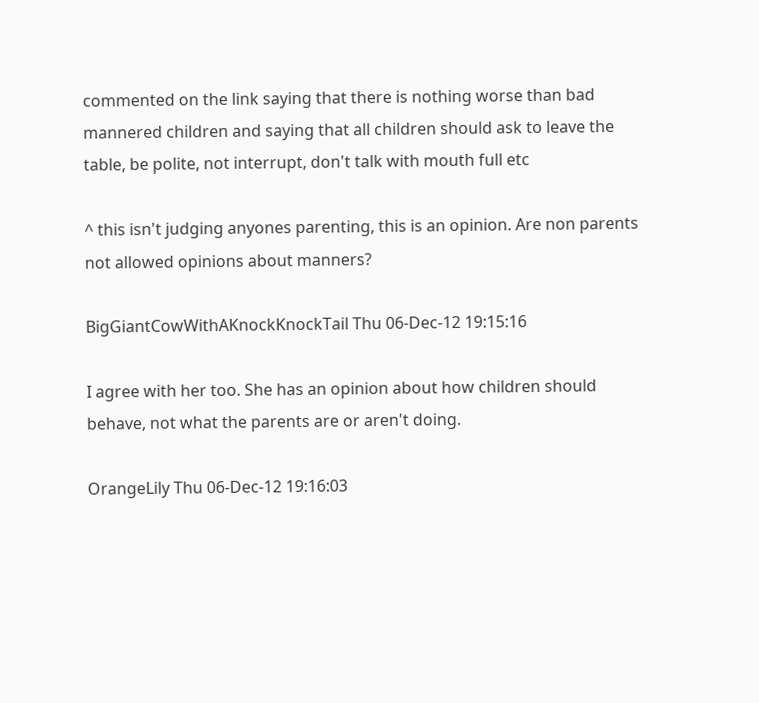commented on the link saying that there is nothing worse than bad mannered children and saying that all children should ask to leave the table, be polite, not interrupt, don't talk with mouth full etc

^ this isn't judging anyones parenting, this is an opinion. Are non parents not allowed opinions about manners?

BigGiantCowWithAKnockKnockTail Thu 06-Dec-12 19:15:16

I agree with her too. She has an opinion about how children should behave, not what the parents are or aren't doing.

OrangeLily Thu 06-Dec-12 19:16:03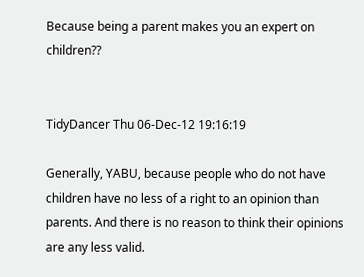Because being a parent makes you an expert on children??


TidyDancer Thu 06-Dec-12 19:16:19

Generally, YABU, because people who do not have children have no less of a right to an opinion than parents. And there is no reason to think their opinions are any less valid.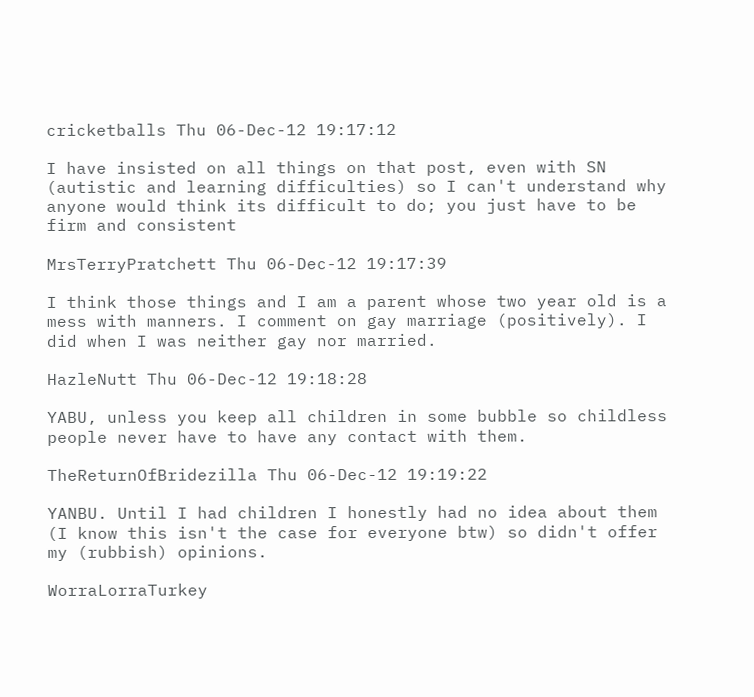cricketballs Thu 06-Dec-12 19:17:12

I have insisted on all things on that post, even with SN (autistic and learning difficulties) so I can't understand why anyone would think its difficult to do; you just have to be firm and consistent

MrsTerryPratchett Thu 06-Dec-12 19:17:39

I think those things and I am a parent whose two year old is a mess with manners. I comment on gay marriage (positively). I did when I was neither gay nor married.

HazleNutt Thu 06-Dec-12 19:18:28

YABU, unless you keep all children in some bubble so childless people never have to have any contact with them.

TheReturnOfBridezilla Thu 06-Dec-12 19:19:22

YANBU. Until I had children I honestly had no idea about them (I know this isn't the case for everyone btw) so didn't offer my (rubbish) opinions.

WorraLorraTurkey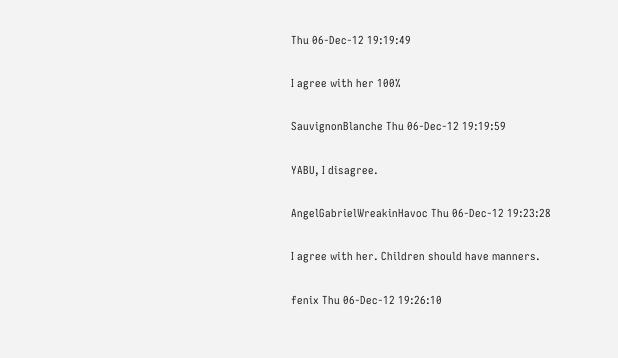Thu 06-Dec-12 19:19:49

I agree with her 100%

SauvignonBlanche Thu 06-Dec-12 19:19:59

YABU, I disagree.

AngelGabrielWreakinHavoc Thu 06-Dec-12 19:23:28

I agree with her. Children should have manners.

fenix Thu 06-Dec-12 19:26:10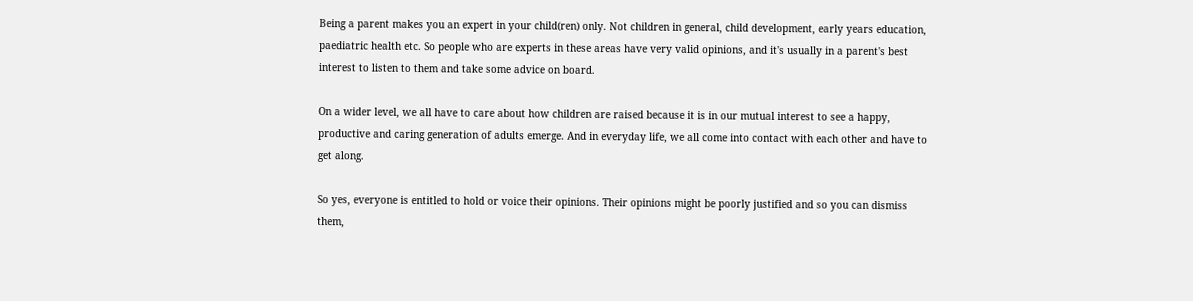Being a parent makes you an expert in your child(ren) only. Not children in general, child development, early years education, paediatric health etc. So people who are experts in these areas have very valid opinions, and it's usually in a parent's best interest to listen to them and take some advice on board.

On a wider level, we all have to care about how children are raised because it is in our mutual interest to see a happy, productive and caring generation of adults emerge. And in everyday life, we all come into contact with each other and have to get along.

So yes, everyone is entitled to hold or voice their opinions. Their opinions might be poorly justified and so you can dismiss them,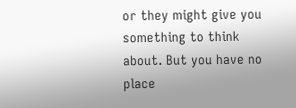or they might give you something to think about. But you have no place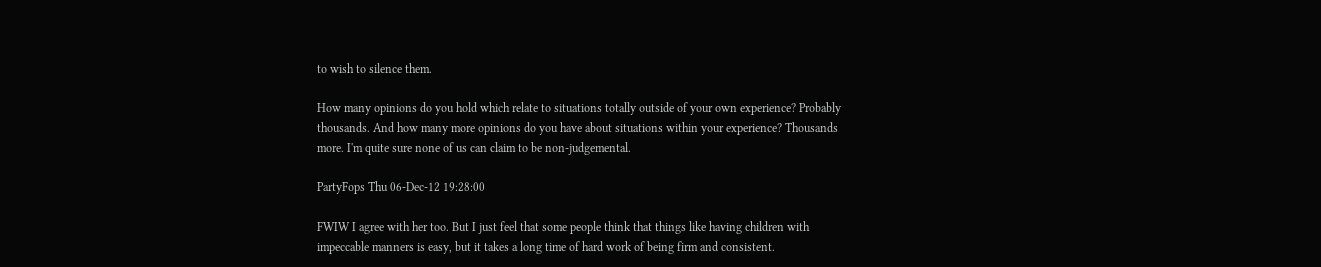to wish to silence them.

How many opinions do you hold which relate to situations totally outside of your own experience? Probably thousands. And how many more opinions do you have about situations within your experience? Thousands more. I'm quite sure none of us can claim to be non-judgemental.

PartyFops Thu 06-Dec-12 19:28:00

FWIW I agree with her too. But I just feel that some people think that things like having children with impeccable manners is easy, but it takes a long time of hard work of being firm and consistent.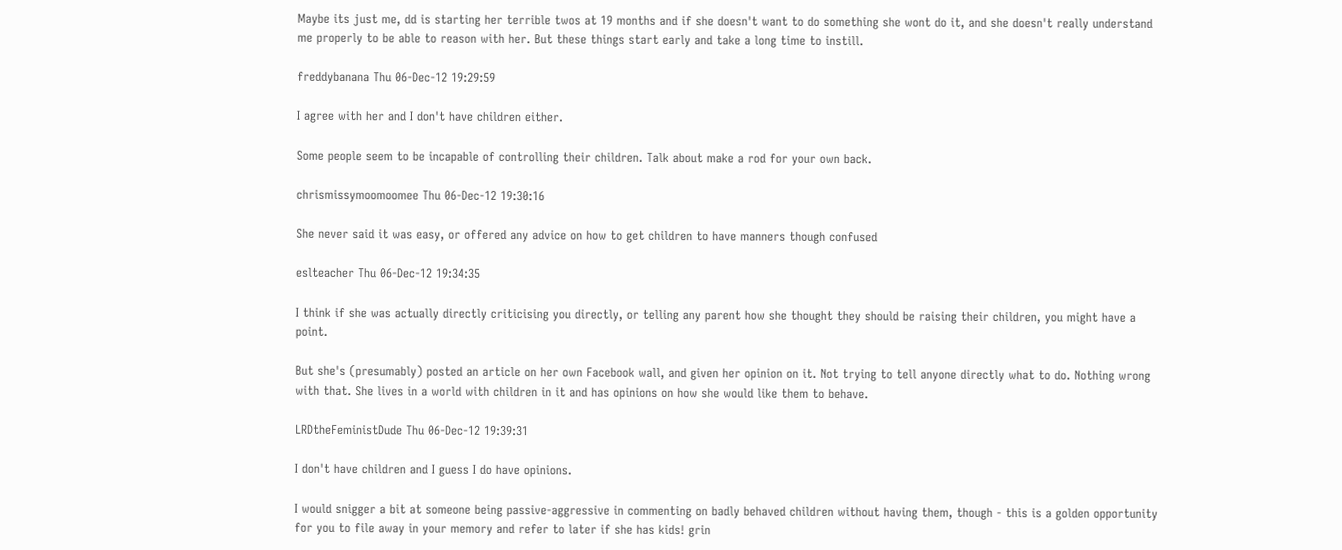Maybe its just me, dd is starting her terrible twos at 19 months and if she doesn't want to do something she wont do it, and she doesn't really understand me properly to be able to reason with her. But these things start early and take a long time to instill.

freddybanana Thu 06-Dec-12 19:29:59

I agree with her and I don't have children either.

Some people seem to be incapable of controlling their children. Talk about make a rod for your own back.

chrismissymoomoomee Thu 06-Dec-12 19:30:16

She never said it was easy, or offered any advice on how to get children to have manners though confused

eslteacher Thu 06-Dec-12 19:34:35

I think if she was actually directly criticising you directly, or telling any parent how she thought they should be raising their children, you might have a point.

But she's (presumably) posted an article on her own Facebook wall, and given her opinion on it. Not trying to tell anyone directly what to do. Nothing wrong with that. She lives in a world with children in it and has opinions on how she would like them to behave.

LRDtheFeministDude Thu 06-Dec-12 19:39:31

I don't have children and I guess I do have opinions.

I would snigger a bit at someone being passive-aggressive in commenting on badly behaved children without having them, though - this is a golden opportunity for you to file away in your memory and refer to later if she has kids! grin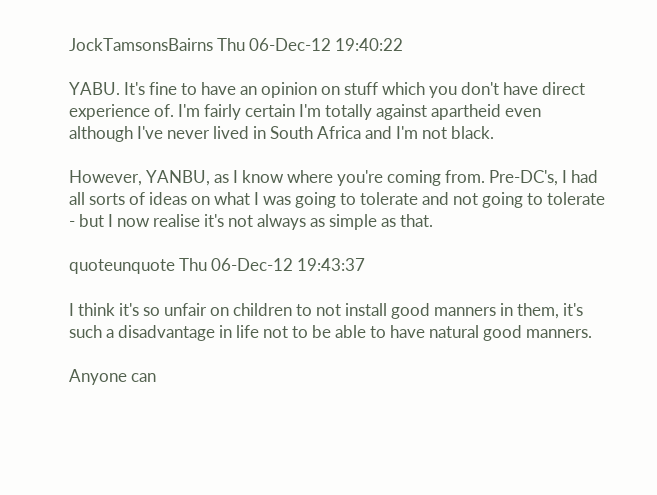JockTamsonsBairns Thu 06-Dec-12 19:40:22

YABU. It's fine to have an opinion on stuff which you don't have direct experience of. I'm fairly certain I'm totally against apartheid even although I've never lived in South Africa and I'm not black.

However, YANBU, as I know where you're coming from. Pre-DC's, I had all sorts of ideas on what I was going to tolerate and not going to tolerate - but I now realise it's not always as simple as that.

quoteunquote Thu 06-Dec-12 19:43:37

I think it's so unfair on children to not install good manners in them, it's such a disadvantage in life not to be able to have natural good manners.

Anyone can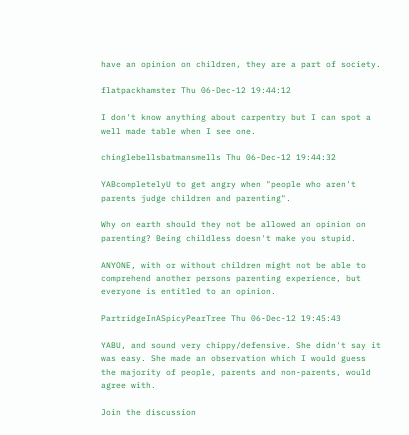have an opinion on children, they are a part of society.

flatpackhamster Thu 06-Dec-12 19:44:12

I don't know anything about carpentry but I can spot a well made table when I see one.

chinglebellsbatmansmells Thu 06-Dec-12 19:44:32

YABcompletelyU to get angry when "people who aren't parents judge children and parenting".

Why on earth should they not be allowed an opinion on parenting? Being childless doesn't make you stupid.

ANYONE, with or without children might not be able to comprehend another persons parenting experience, but everyone is entitled to an opinion.

PartridgeInASpicyPearTree Thu 06-Dec-12 19:45:43

YABU, and sound very chippy/defensive. She didn't say it was easy. She made an observation which I would guess the majority of people, parents and non-parents, would agree with.

Join the discussion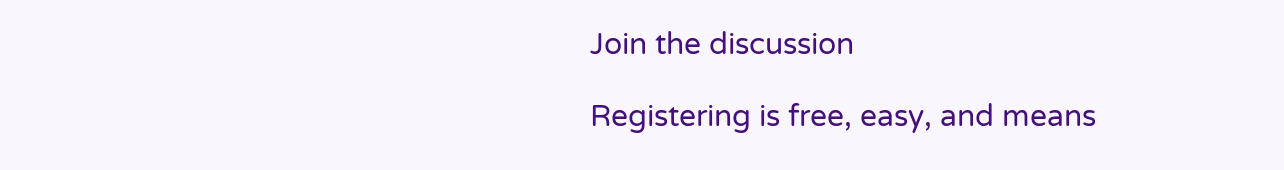Join the discussion

Registering is free, easy, and means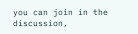you can join in the discussion,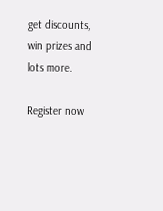get discounts, win prizes and lots more.

Register now